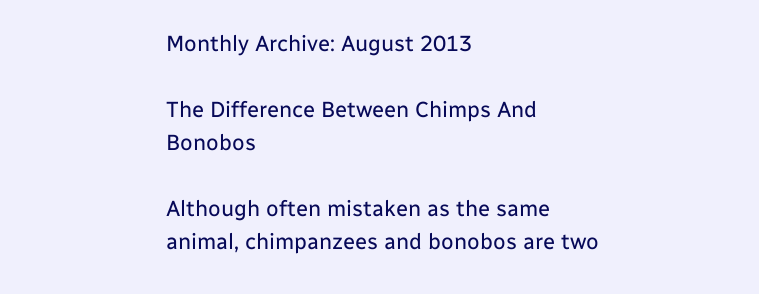Monthly Archive: August 2013

The Difference Between Chimps And Bonobos

Although often mistaken as the same animal, chimpanzees and bonobos are two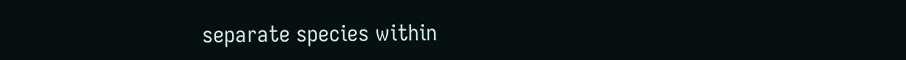separate species within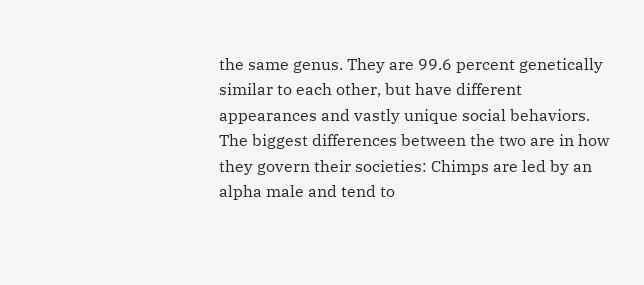the same genus. They are 99.6 percent genetically similar to each other, but have different appearances and vastly unique social behaviors. The biggest differences between the two are in how they govern their societies: Chimps are led by an alpha male and tend to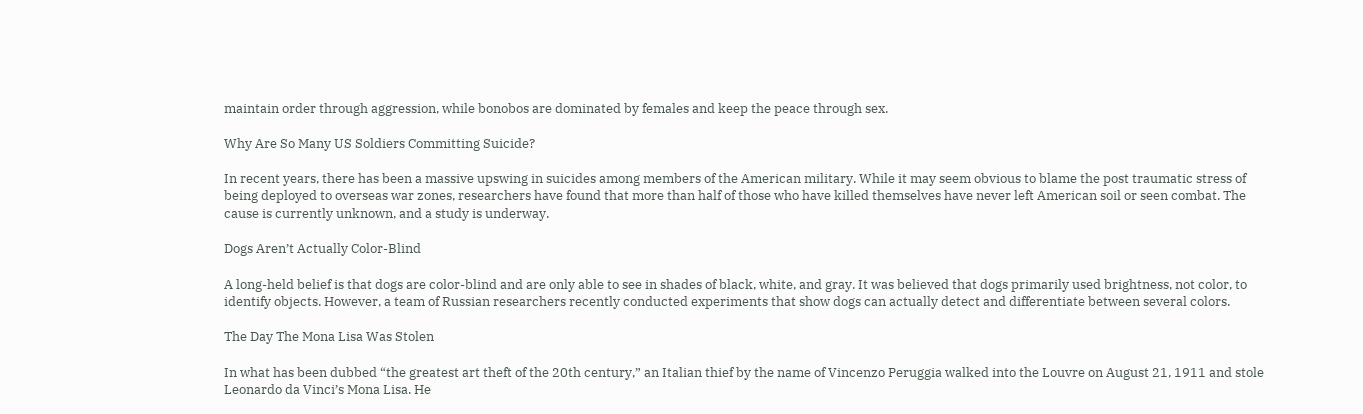maintain order through aggression, while bonobos are dominated by females and keep the peace through sex.

Why Are So Many US Soldiers Committing Suicide?

In recent years, there has been a massive upswing in suicides among members of the American military. While it may seem obvious to blame the post traumatic stress of being deployed to overseas war zones, researchers have found that more than half of those who have killed themselves have never left American soil or seen combat. The cause is currently unknown, and a study is underway.

Dogs Aren’t Actually Color-Blind

A long-held belief is that dogs are color-blind and are only able to see in shades of black, white, and gray. It was believed that dogs primarily used brightness, not color, to identify objects. However, a team of Russian researchers recently conducted experiments that show dogs can actually detect and differentiate between several colors.

The Day The Mona Lisa Was Stolen

In what has been dubbed “the greatest art theft of the 20th century,” an Italian thief by the name of Vincenzo Peruggia walked into the Louvre on August 21, 1911 and stole Leonardo da Vinci’s Mona Lisa. He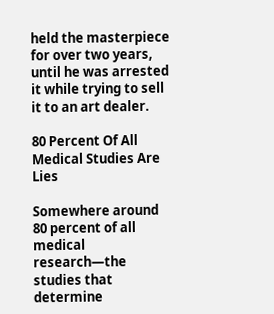held the masterpiece for over two years, until he was arrested it while trying to sell it to an art dealer.

80 Percent Of All Medical Studies Are Lies

Somewhere around 80 percent of all medical research—the studies that determine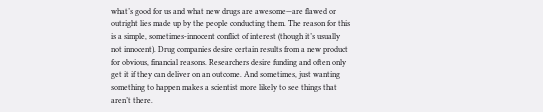what’s good for us and what new drugs are awesome—are flawed or outright lies made up by the people conducting them. The reason for this is a simple, sometimes-innocent conflict of interest (though it’s usually not innocent). Drug companies desire certain results from a new product for obvious, financial reasons. Researchers desire funding and often only get it if they can deliver on an outcome. And sometimes, just wanting something to happen makes a scientist more likely to see things that aren’t there.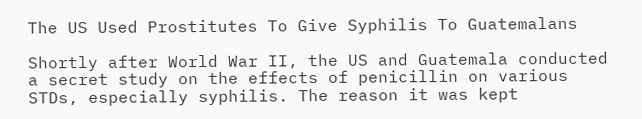The US Used Prostitutes To Give Syphilis To Guatemalans

Shortly after World War II, the US and Guatemala conducted a secret study on the effects of penicillin on various STDs, especially syphilis. The reason it was kept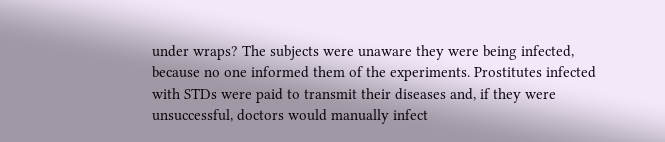under wraps? The subjects were unaware they were being infected, because no one informed them of the experiments. Prostitutes infected with STDs were paid to transmit their diseases and, if they were unsuccessful, doctors would manually infect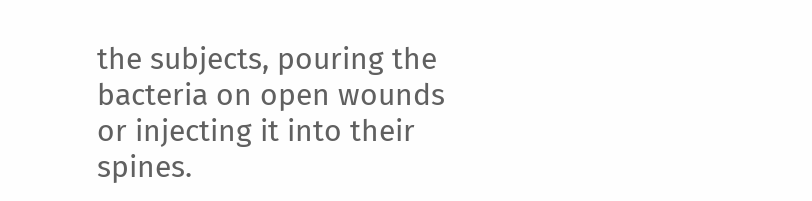the subjects, pouring the bacteria on open wounds or injecting it into their spines.